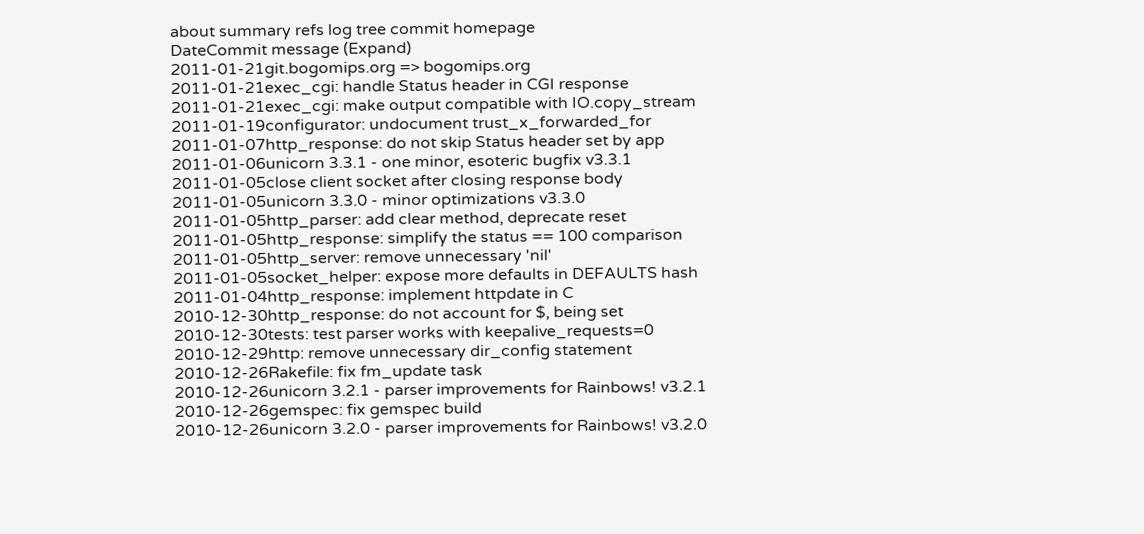about summary refs log tree commit homepage
DateCommit message (Expand)
2011-01-21git.bogomips.org => bogomips.org
2011-01-21exec_cgi: handle Status header in CGI response
2011-01-21exec_cgi: make output compatible with IO.copy_stream
2011-01-19configurator: undocument trust_x_forwarded_for
2011-01-07http_response: do not skip Status header set by app
2011-01-06unicorn 3.3.1 - one minor, esoteric bugfix v3.3.1
2011-01-05close client socket after closing response body
2011-01-05unicorn 3.3.0 - minor optimizations v3.3.0
2011-01-05http_parser: add clear method, deprecate reset
2011-01-05http_response: simplify the status == 100 comparison
2011-01-05http_server: remove unnecessary 'nil'
2011-01-05socket_helper: expose more defaults in DEFAULTS hash
2011-01-04http_response: implement httpdate in C
2010-12-30http_response: do not account for $, being set
2010-12-30tests: test parser works with keepalive_requests=0
2010-12-29http: remove unnecessary dir_config statement
2010-12-26Rakefile: fix fm_update task
2010-12-26unicorn 3.2.1 - parser improvements for Rainbows! v3.2.1
2010-12-26gemspec: fix gemspec build
2010-12-26unicorn 3.2.0 - parser improvements for Rainbows! v3.2.0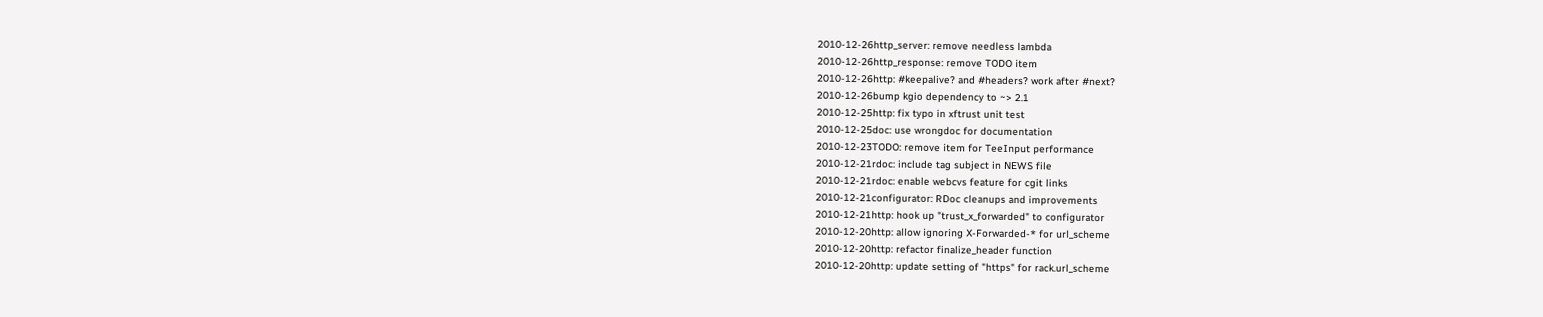2010-12-26http_server: remove needless lambda
2010-12-26http_response: remove TODO item
2010-12-26http: #keepalive? and #headers? work after #next?
2010-12-26bump kgio dependency to ~> 2.1
2010-12-25http: fix typo in xftrust unit test
2010-12-25doc: use wrongdoc for documentation
2010-12-23TODO: remove item for TeeInput performance
2010-12-21rdoc: include tag subject in NEWS file
2010-12-21rdoc: enable webcvs feature for cgit links
2010-12-21configurator: RDoc cleanups and improvements
2010-12-21http: hook up "trust_x_forwarded" to configurator
2010-12-20http: allow ignoring X-Forwarded-* for url_scheme
2010-12-20http: refactor finalize_header function
2010-12-20http: update setting of "https" for rack.url_scheme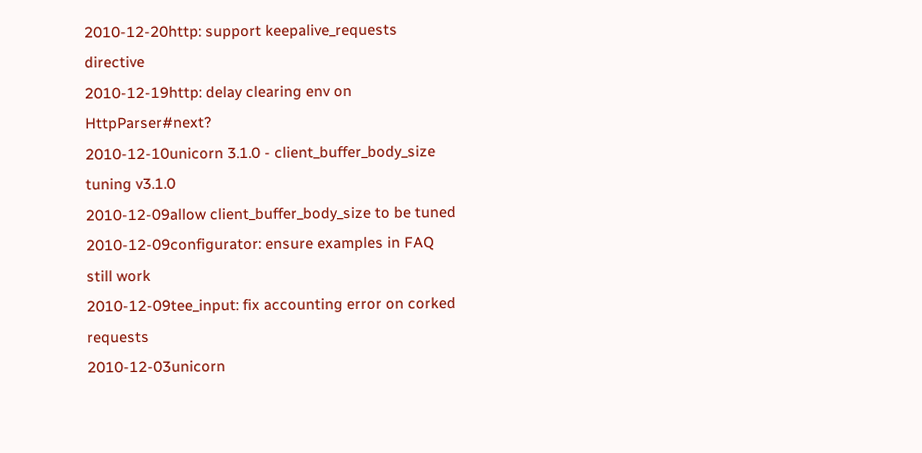2010-12-20http: support keepalive_requests directive
2010-12-19http: delay clearing env on HttpParser#next?
2010-12-10unicorn 3.1.0 - client_buffer_body_size tuning v3.1.0
2010-12-09allow client_buffer_body_size to be tuned
2010-12-09configurator: ensure examples in FAQ still work
2010-12-09tee_input: fix accounting error on corked requests
2010-12-03unicorn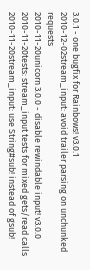3.0.1 - one bugfix for Rainbows! v3.0.1
2010-12-02stream_input: avoid trailer parsing on unchunked requests
2010-11-20unicorn 3.0.0 - disable rewindable input! v3.0.0
2010-11-20tests: stream_input tests for mixed gets/read calls
2010-11-20stream_input: use String#sub! instead of gsub!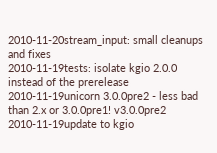2010-11-20stream_input: small cleanups and fixes
2010-11-19tests: isolate kgio 2.0.0 instead of the prerelease
2010-11-19unicorn 3.0.0pre2 - less bad than 2.x or 3.0.0pre1! v3.0.0pre2
2010-11-19update to kgio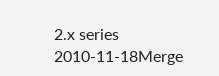2.x series
2010-11-18Merge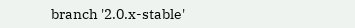branch '2.0.x-stable'